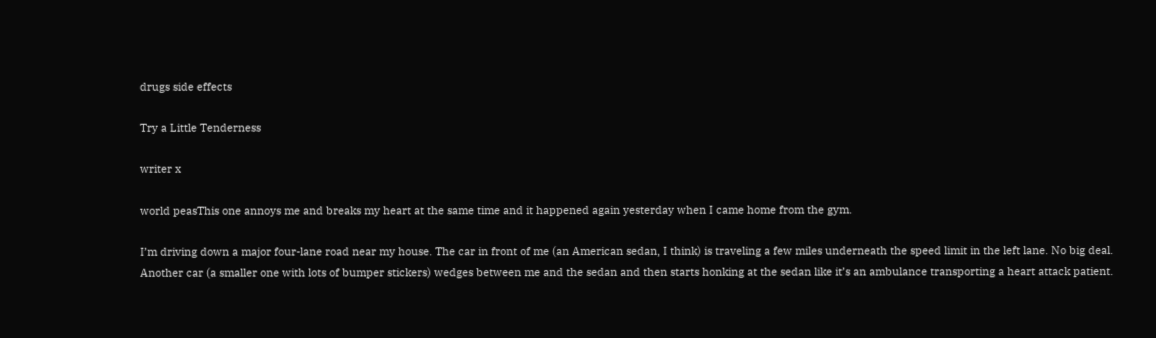drugs side effects

Try a Little Tenderness

writer x

world peasThis one annoys me and breaks my heart at the same time and it happened again yesterday when I came home from the gym.

I’m driving down a major four-lane road near my house. The car in front of me (an American sedan, I think) is traveling a few miles underneath the speed limit in the left lane. No big deal. Another car (a smaller one with lots of bumper stickers) wedges between me and the sedan and then starts honking at the sedan like it’s an ambulance transporting a heart attack patient.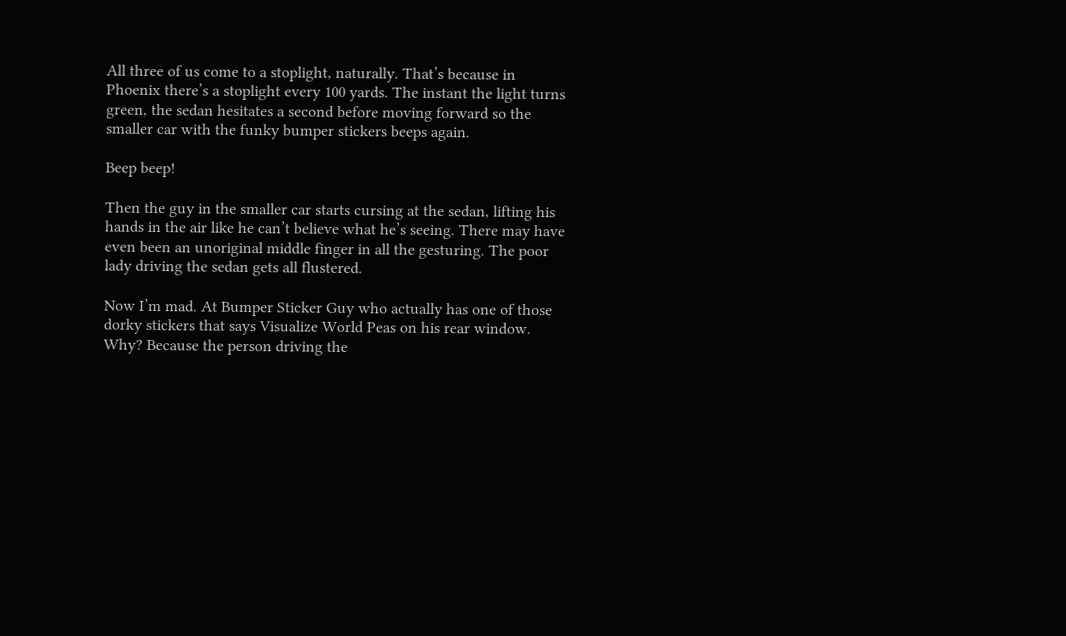All three of us come to a stoplight, naturally. That’s because in Phoenix there’s a stoplight every 100 yards. The instant the light turns green, the sedan hesitates a second before moving forward so the smaller car with the funky bumper stickers beeps again.

Beep beep!

Then the guy in the smaller car starts cursing at the sedan, lifting his hands in the air like he can’t believe what he’s seeing. There may have even been an unoriginal middle finger in all the gesturing. The poor lady driving the sedan gets all flustered.

Now I’m mad. At Bumper Sticker Guy who actually has one of those dorky stickers that says Visualize World Peas on his rear window. Why? Because the person driving the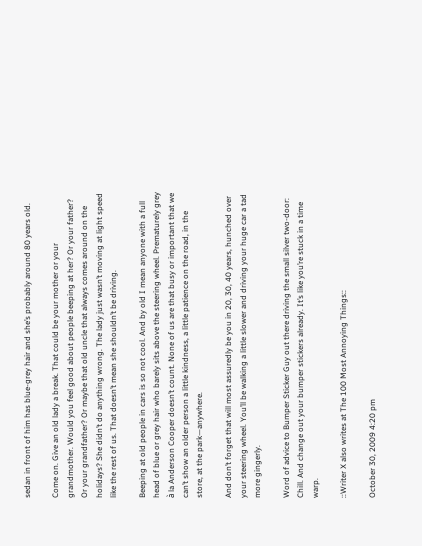sedan in front of him has blue-grey hair and she’s probably around 80 years old.

Come on. Give an old lady a break. That could be your mother or your grandmother. Would you feel good about people beeping at her? Or your father? Or your grandfather? Or maybe that old uncle that always comes around on the holidays? She didn’t do anything wrong. The lady just wasn’t moving at light speed like the rest of us. That doesn’t mean she shouldn’t be driving.

Beeping at old people in cars is so not cool. And by old I mean anyone with a full head of blue or grey hair who barely sits above the steering wheel. Prematurely grey à la Anderson Cooper doesn’t count. None of us are that busy or important that we can’t show an older person a little kindness, a little patience on the road, in the store, at the park—anywhere.

And don’t forget that will most assuredly be you in 20, 30, 40 years, hunched over your steering wheel. You’ll be walking a little slower and driving your huge car a tad more gingerly.

Word of advice to Bumper Sticker Guy out there driving the small silver two-door: Chill. And change out your bumper stickers already. It’s like you’re stuck in a time warp.

::Writer X also writes at The 100 Most Annoying Things::

October 30, 2009 4:20 pm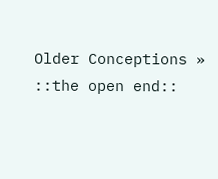Older Conceptions »
::the open end::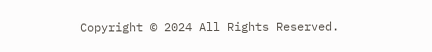Copyright © 2024 All Rights Reserved.